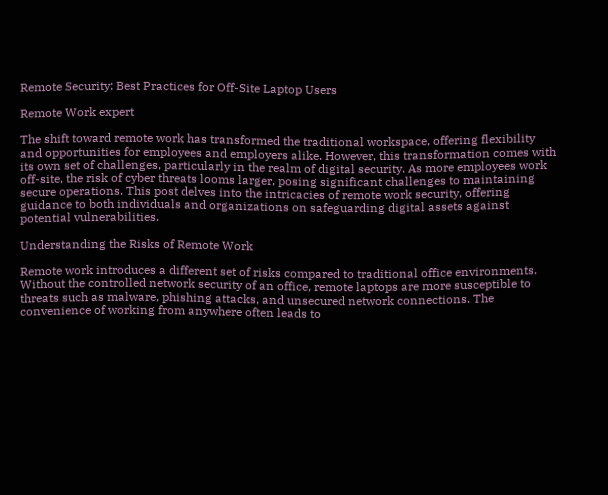Remote Security: Best Practices for Off-Site Laptop Users

Remote Work expert

The shift toward remote work has transformed the traditional workspace, offering flexibility and opportunities for employees and employers alike. However, this transformation comes with its own set of challenges, particularly in the realm of digital security. As more employees work off-site, the risk of cyber threats looms larger, posing significant challenges to maintaining secure operations. This post delves into the intricacies of remote work security, offering guidance to both individuals and organizations on safeguarding digital assets against potential vulnerabilities.

Understanding the Risks of Remote Work

Remote work introduces a different set of risks compared to traditional office environments. Without the controlled network security of an office, remote laptops are more susceptible to threats such as malware, phishing attacks, and unsecured network connections. The convenience of working from anywhere often leads to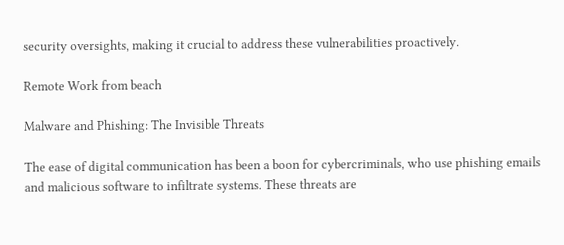security oversights, making it crucial to address these vulnerabilities proactively.

Remote Work from beach

Malware and Phishing: The Invisible Threats

The ease of digital communication has been a boon for cybercriminals, who use phishing emails and malicious software to infiltrate systems. These threats are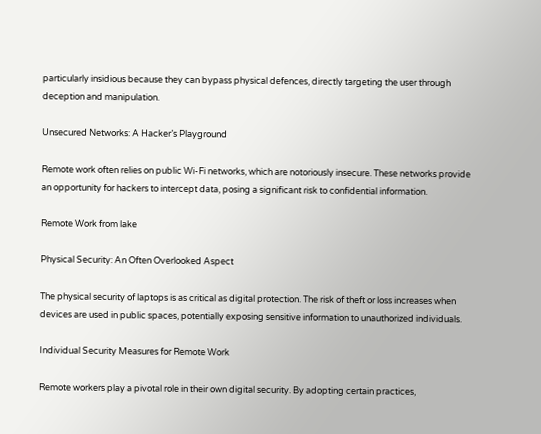particularly insidious because they can bypass physical defences, directly targeting the user through deception and manipulation.

Unsecured Networks: A Hacker’s Playground

Remote work often relies on public Wi-Fi networks, which are notoriously insecure. These networks provide an opportunity for hackers to intercept data, posing a significant risk to confidential information.

Remote Work from lake

Physical Security: An Often Overlooked Aspect

The physical security of laptops is as critical as digital protection. The risk of theft or loss increases when devices are used in public spaces, potentially exposing sensitive information to unauthorized individuals.

Individual Security Measures for Remote Work

Remote workers play a pivotal role in their own digital security. By adopting certain practices,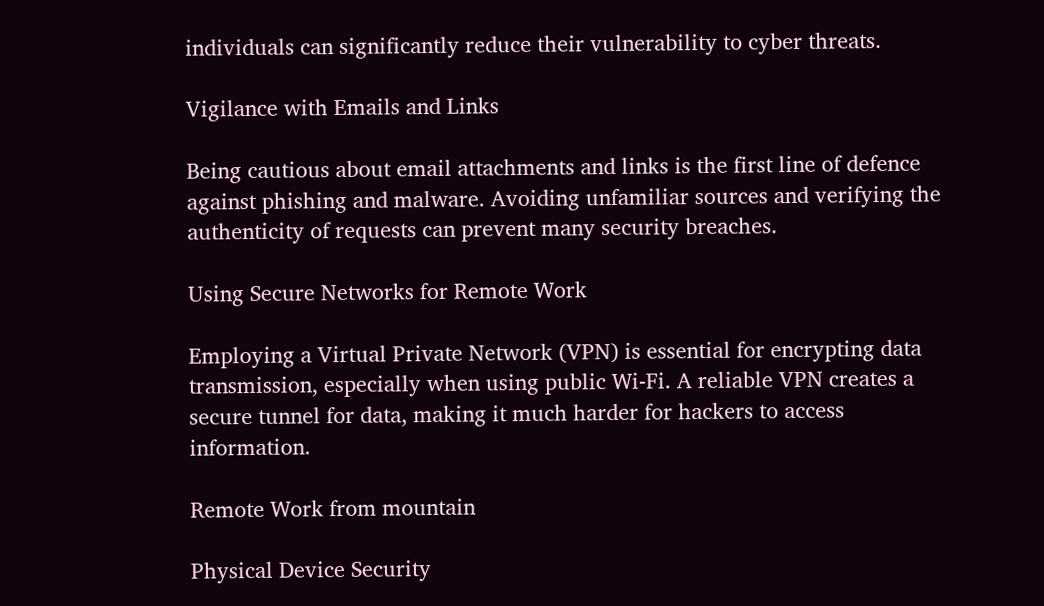individuals can significantly reduce their vulnerability to cyber threats.

Vigilance with Emails and Links

Being cautious about email attachments and links is the first line of defence against phishing and malware. Avoiding unfamiliar sources and verifying the authenticity of requests can prevent many security breaches.

Using Secure Networks for Remote Work

Employing a Virtual Private Network (VPN) is essential for encrypting data transmission, especially when using public Wi-Fi. A reliable VPN creates a secure tunnel for data, making it much harder for hackers to access information.

Remote Work from mountain

Physical Device Security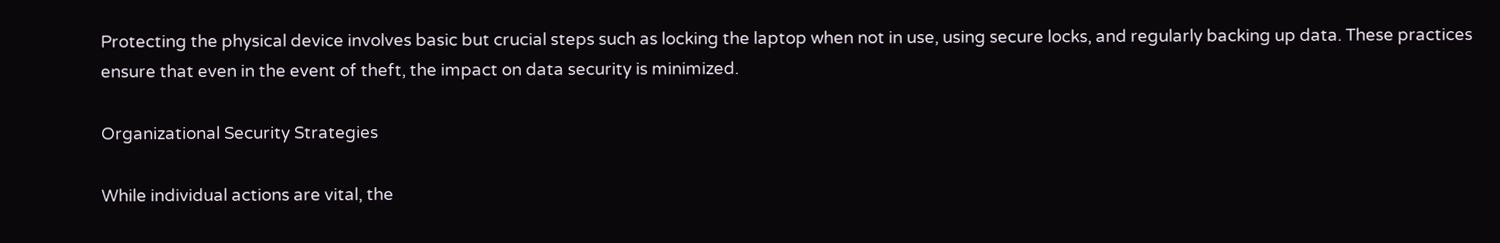Protecting the physical device involves basic but crucial steps such as locking the laptop when not in use, using secure locks, and regularly backing up data. These practices ensure that even in the event of theft, the impact on data security is minimized.

Organizational Security Strategies

While individual actions are vital, the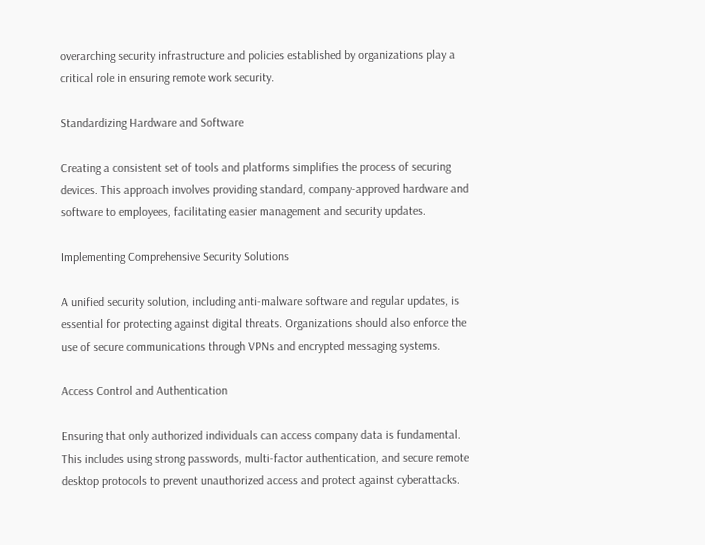overarching security infrastructure and policies established by organizations play a critical role in ensuring remote work security.

Standardizing Hardware and Software

Creating a consistent set of tools and platforms simplifies the process of securing devices. This approach involves providing standard, company-approved hardware and software to employees, facilitating easier management and security updates.

Implementing Comprehensive Security Solutions

A unified security solution, including anti-malware software and regular updates, is essential for protecting against digital threats. Organizations should also enforce the use of secure communications through VPNs and encrypted messaging systems.

Access Control and Authentication

Ensuring that only authorized individuals can access company data is fundamental. This includes using strong passwords, multi-factor authentication, and secure remote desktop protocols to prevent unauthorized access and protect against cyberattacks.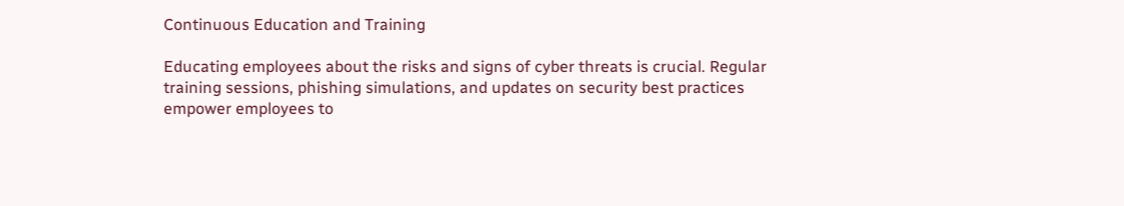Continuous Education and Training

Educating employees about the risks and signs of cyber threats is crucial. Regular training sessions, phishing simulations, and updates on security best practices empower employees to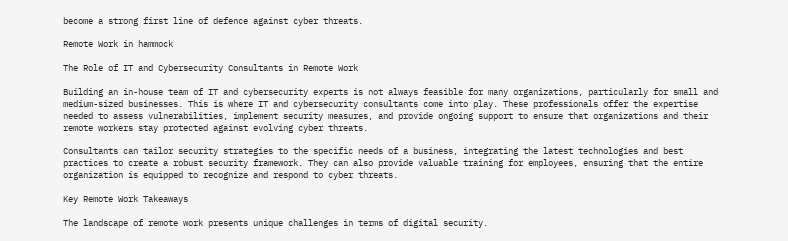become a strong first line of defence against cyber threats.

Remote Work in hammock

The Role of IT and Cybersecurity Consultants in Remote Work

Building an in-house team of IT and cybersecurity experts is not always feasible for many organizations, particularly for small and medium-sized businesses. This is where IT and cybersecurity consultants come into play. These professionals offer the expertise needed to assess vulnerabilities, implement security measures, and provide ongoing support to ensure that organizations and their remote workers stay protected against evolving cyber threats.

Consultants can tailor security strategies to the specific needs of a business, integrating the latest technologies and best practices to create a robust security framework. They can also provide valuable training for employees, ensuring that the entire organization is equipped to recognize and respond to cyber threats.

Key Remote Work Takeaways

The landscape of remote work presents unique challenges in terms of digital security.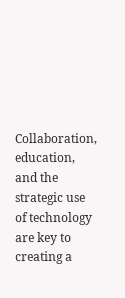Collaboration, education, and the strategic use of technology are key to creating a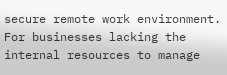secure remote work environment. For businesses lacking the internal resources to manage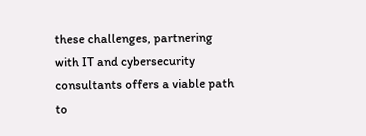these challenges, partnering with IT and cybersecurity consultants offers a viable path to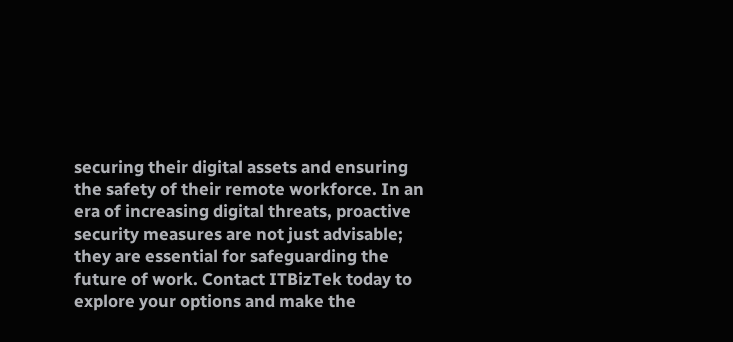securing their digital assets and ensuring the safety of their remote workforce. In an era of increasing digital threats, proactive security measures are not just advisable; they are essential for safeguarding the future of work. Contact ITBizTek today to explore your options and make the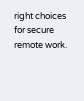right choices for secure remote work.